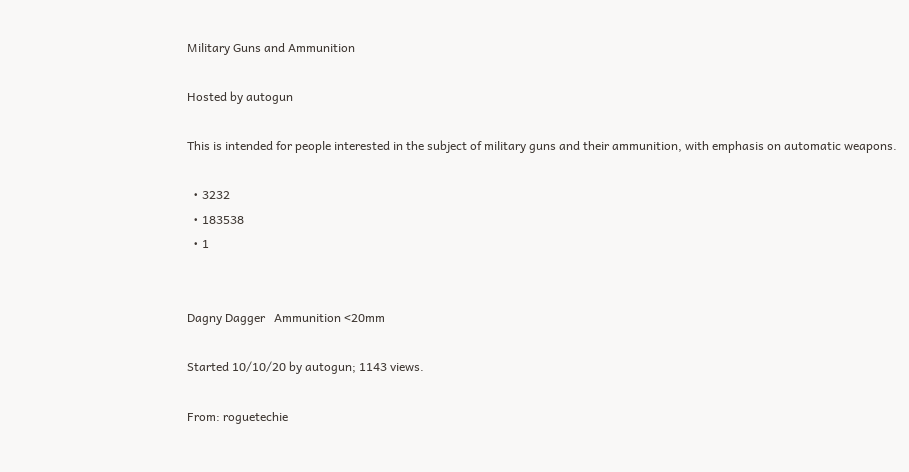Military Guns and Ammunition

Hosted by autogun

This is intended for people interested in the subject of military guns and their ammunition, with emphasis on automatic weapons.

  • 3232
  • 183538
  • 1


Dagny Dagger   Ammunition <20mm

Started 10/10/20 by autogun; 1143 views.

From: roguetechie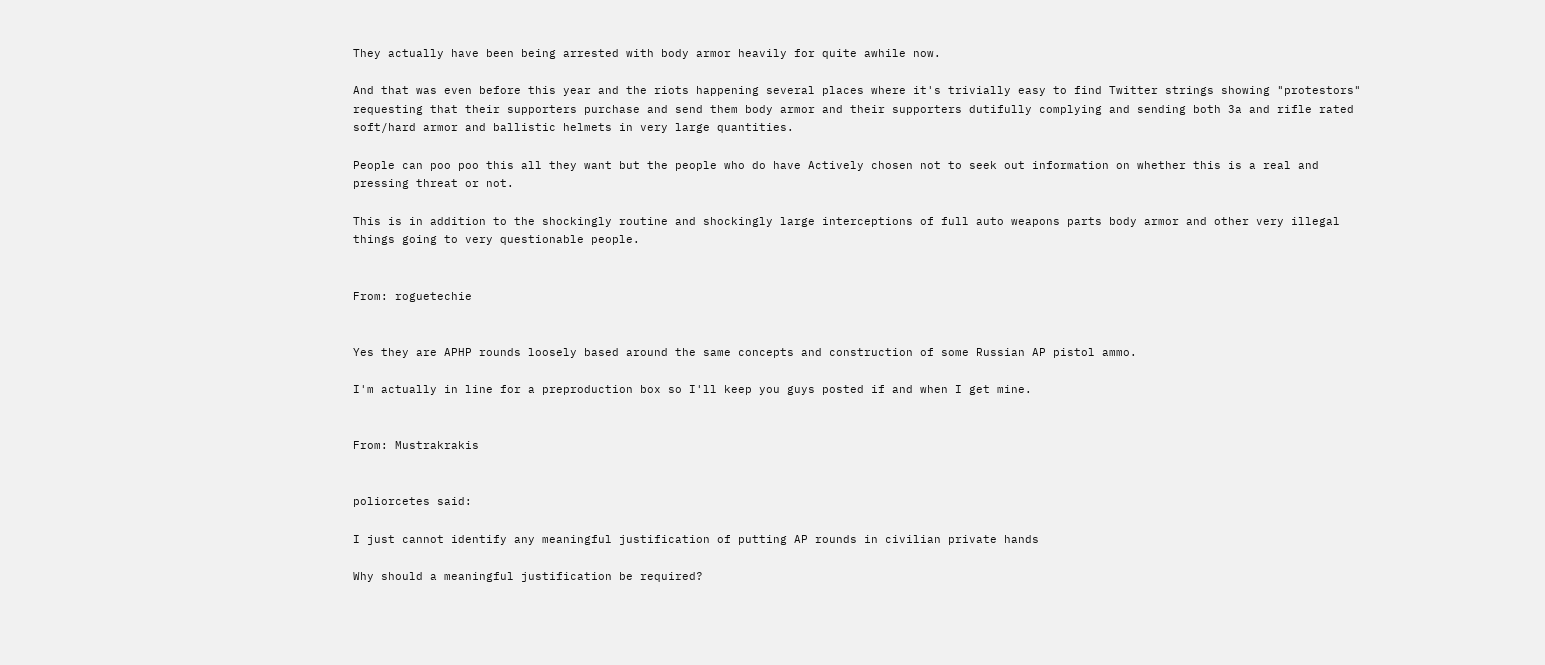They actually have been being arrested with body armor heavily for quite awhile now.

And that was even before this year and the riots happening several places where it's trivially easy to find Twitter strings showing "protestors" requesting that their supporters purchase and send them body armor and their supporters dutifully complying and sending both 3a and rifle rated soft/hard armor and ballistic helmets in very large quantities.

People can poo poo this all they want but the people who do have Actively chosen not to seek out information on whether this is a real and pressing threat or not.

This is in addition to the shockingly routine and shockingly large interceptions of full auto weapons parts body armor and other very illegal things going to very questionable people.


From: roguetechie


Yes they are APHP rounds loosely based around the same concepts and construction of some Russian AP pistol ammo.

I'm actually in line for a preproduction box so I'll keep you guys posted if and when I get mine.


From: Mustrakrakis


poliorcetes said:

I just cannot identify any meaningful justification of putting AP rounds in civilian private hands

Why should a meaningful justification be required?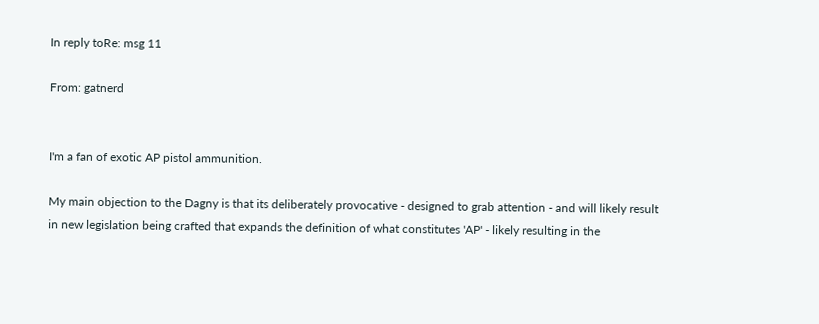In reply toRe: msg 11

From: gatnerd


I'm a fan of exotic AP pistol ammunition.

My main objection to the Dagny is that its deliberately provocative - designed to grab attention - and will likely result in new legislation being crafted that expands the definition of what constitutes 'AP' - likely resulting in the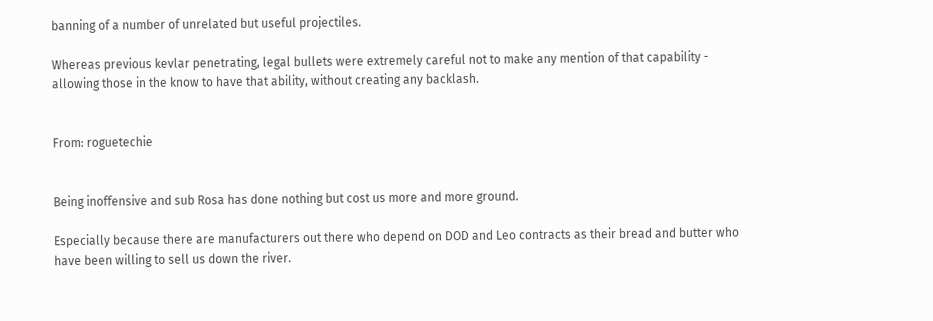banning of a number of unrelated but useful projectiles.

Whereas previous kevlar penetrating, legal bullets were extremely careful not to make any mention of that capability - allowing those in the know to have that ability, without creating any backlash.


From: roguetechie


Being inoffensive and sub Rosa has done nothing but cost us more and more ground.

Especially because there are manufacturers out there who depend on DOD and Leo contracts as their bread and butter who have been willing to sell us down the river.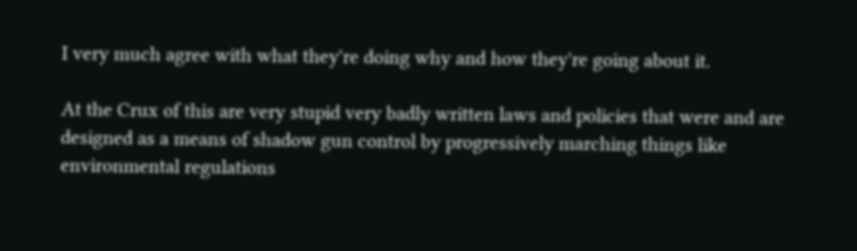I very much agree with what they're doing why and how they're going about it.

At the Crux of this are very stupid very badly written laws and policies that were and are designed as a means of shadow gun control by progressively marching things like environmental regulations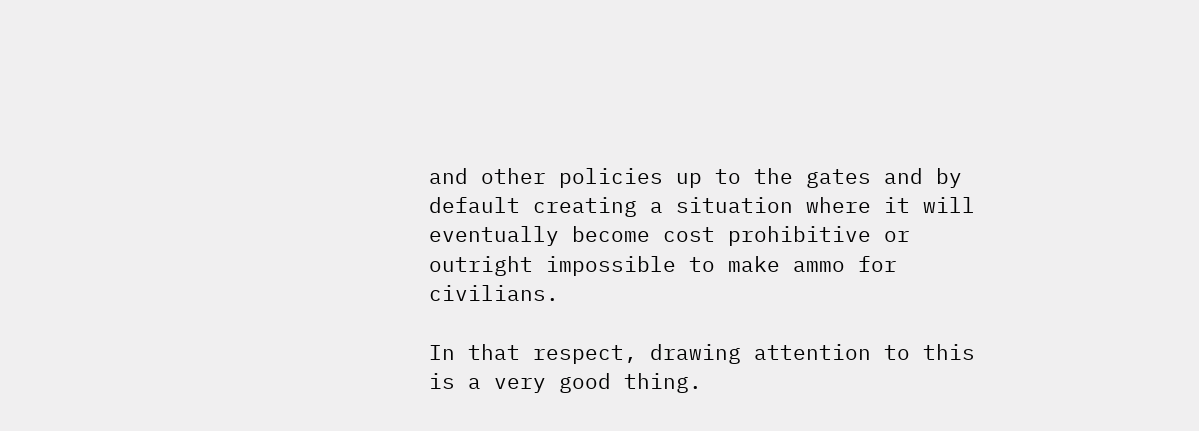and other policies up to the gates and by default creating a situation where it will eventually become cost prohibitive or outright impossible to make ammo for civilians.

In that respect, drawing attention to this is a very good thing.